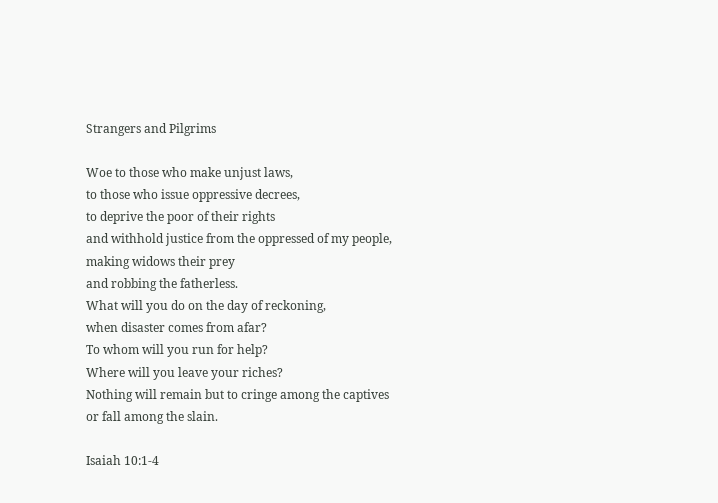Strangers and Pilgrims

Woe to those who make unjust laws,
to those who issue oppressive decrees,
to deprive the poor of their rights
and withhold justice from the oppressed of my people,
making widows their prey
and robbing the fatherless.
What will you do on the day of reckoning,
when disaster comes from afar?
To whom will you run for help?
Where will you leave your riches?
Nothing will remain but to cringe among the captives
or fall among the slain.

Isaiah 10:1-4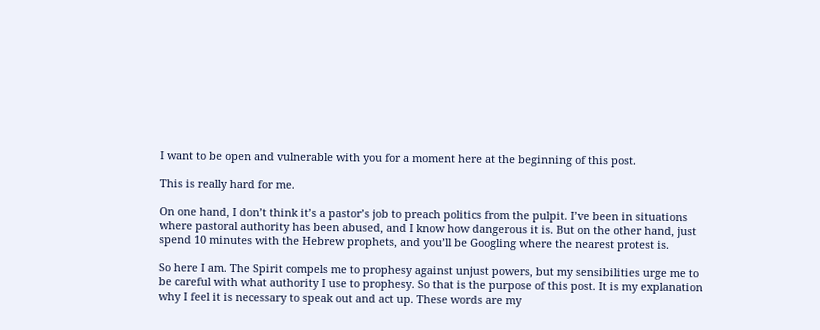I want to be open and vulnerable with you for a moment here at the beginning of this post.

This is really hard for me.

On one hand, I don’t think it’s a pastor’s job to preach politics from the pulpit. I’ve been in situations where pastoral authority has been abused, and I know how dangerous it is. But on the other hand, just spend 10 minutes with the Hebrew prophets, and you’ll be Googling where the nearest protest is.

So here I am. The Spirit compels me to prophesy against unjust powers, but my sensibilities urge me to be careful with what authority I use to prophesy. So that is the purpose of this post. It is my explanation why I feel it is necessary to speak out and act up. These words are my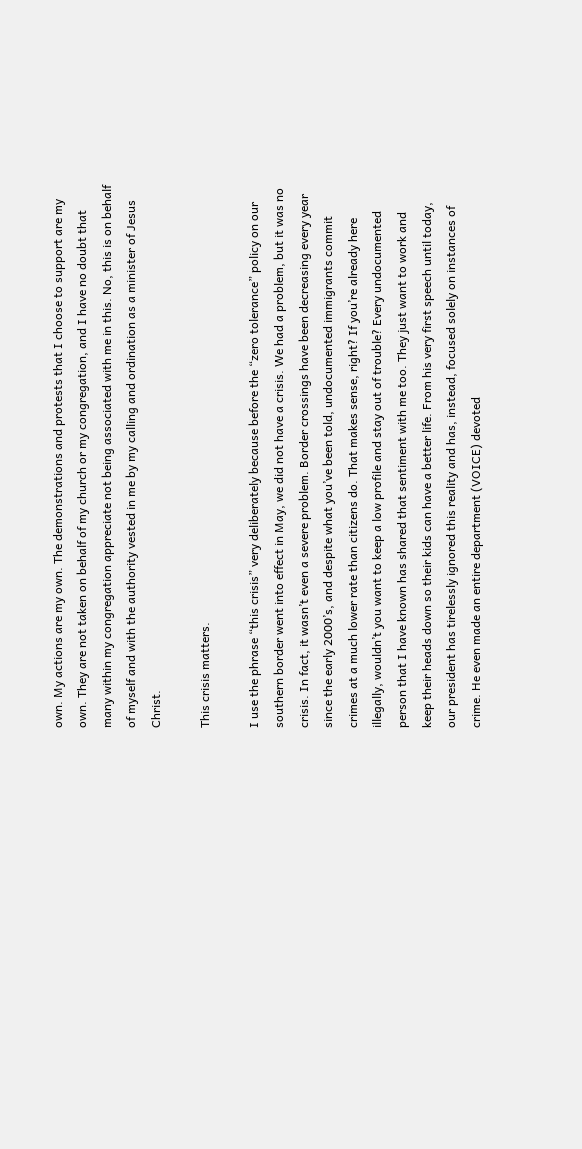own. My actions are my own. The demonstrations and protests that I choose to support are my own. They are not taken on behalf of my church or my congregation, and I have no doubt that many within my congregation appreciate not being associated with me in this. No, this is on behalf of myself and with the authority vested in me by my calling and ordination as a minister of Jesus Christ.

This crisis matters.

I use the phrase “this crisis” very deliberately because before the “zero tolerance” policy on our southern border went into effect in May, we did not have a crisis. We had a problem, but it was no crisis. In fact, it wasn’t even a severe problem. Border crossings have been decreasing every year since the early 2000’s, and despite what you’ve been told, undocumented immigrants commit crimes at a much lower rate than citizens do. That makes sense, right? If you’re already here illegally, wouldn’t you want to keep a low profile and stay out of trouble? Every undocumented person that I have known has shared that sentiment with me too. They just want to work and keep their heads down so their kids can have a better life. From his very first speech until today, our president has tirelessly ignored this reality and has, instead, focused solely on instances of crime. He even made an entire department (VOICE) devoted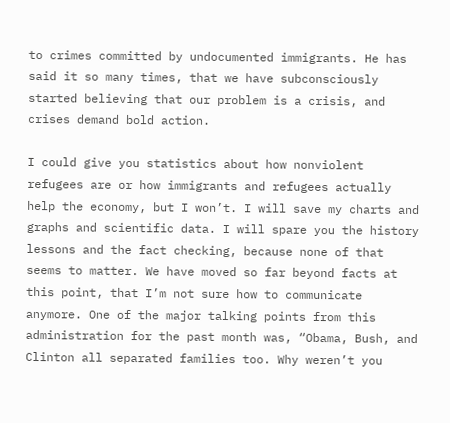to crimes committed by undocumented immigrants. He has said it so many times, that we have subconsciously started believing that our problem is a crisis, and crises demand bold action.

I could give you statistics about how nonviolent refugees are or how immigrants and refugees actually help the economy, but I won’t. I will save my charts and graphs and scientific data. I will spare you the history lessons and the fact checking, because none of that seems to matter. We have moved so far beyond facts at this point, that I’m not sure how to communicate anymore. One of the major talking points from this administration for the past month was, “Obama, Bush, and Clinton all separated families too. Why weren’t you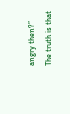angry then?” The truth is that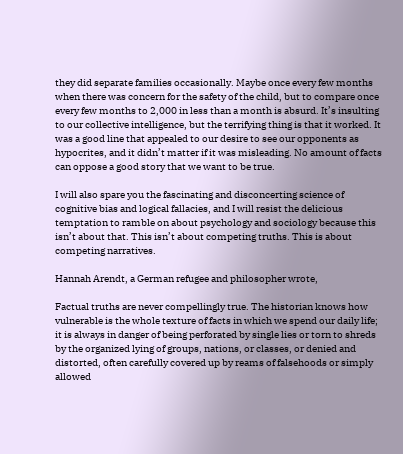they did separate families occasionally. Maybe once every few months when there was concern for the safety of the child, but to compare once every few months to 2,000 in less than a month is absurd. It’s insulting to our collective intelligence, but the terrifying thing is that it worked. It was a good line that appealed to our desire to see our opponents as hypocrites, and it didn’t matter if it was misleading. No amount of facts can oppose a good story that we want to be true.

I will also spare you the fascinating and disconcerting science of cognitive bias and logical fallacies, and I will resist the delicious temptation to ramble on about psychology and sociology because this isn’t about that. This isn’t about competing truths. This is about competing narratives.

Hannah Arendt, a German refugee and philosopher wrote,

Factual truths are never compellingly true. The historian knows how vulnerable is the whole texture of facts in which we spend our daily life; it is always in danger of being perforated by single lies or torn to shreds by the organized lying of groups, nations, or classes, or denied and distorted, often carefully covered up by reams of falsehoods or simply allowed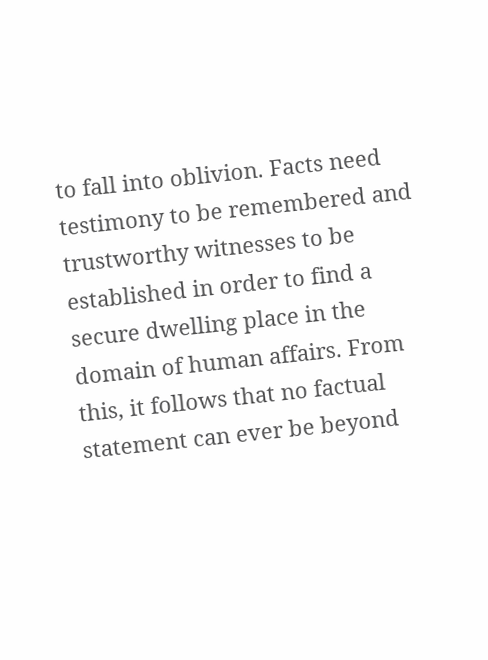to fall into oblivion. Facts need testimony to be remembered and trustworthy witnesses to be established in order to find a secure dwelling place in the domain of human affairs. From this, it follows that no factual statement can ever be beyond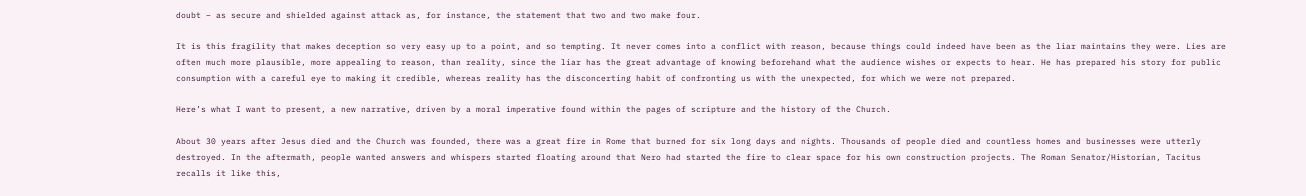doubt – as secure and shielded against attack as, for instance, the statement that two and two make four.

It is this fragility that makes deception so very easy up to a point, and so tempting. It never comes into a conflict with reason, because things could indeed have been as the liar maintains they were. Lies are often much more plausible, more appealing to reason, than reality, since the liar has the great advantage of knowing beforehand what the audience wishes or expects to hear. He has prepared his story for public consumption with a careful eye to making it credible, whereas reality has the disconcerting habit of confronting us with the unexpected, for which we were not prepared.

Here’s what I want to present, a new narrative, driven by a moral imperative found within the pages of scripture and the history of the Church.

About 30 years after Jesus died and the Church was founded, there was a great fire in Rome that burned for six long days and nights. Thousands of people died and countless homes and businesses were utterly destroyed. In the aftermath, people wanted answers and whispers started floating around that Nero had started the fire to clear space for his own construction projects. The Roman Senator/Historian, Tacitus recalls it like this,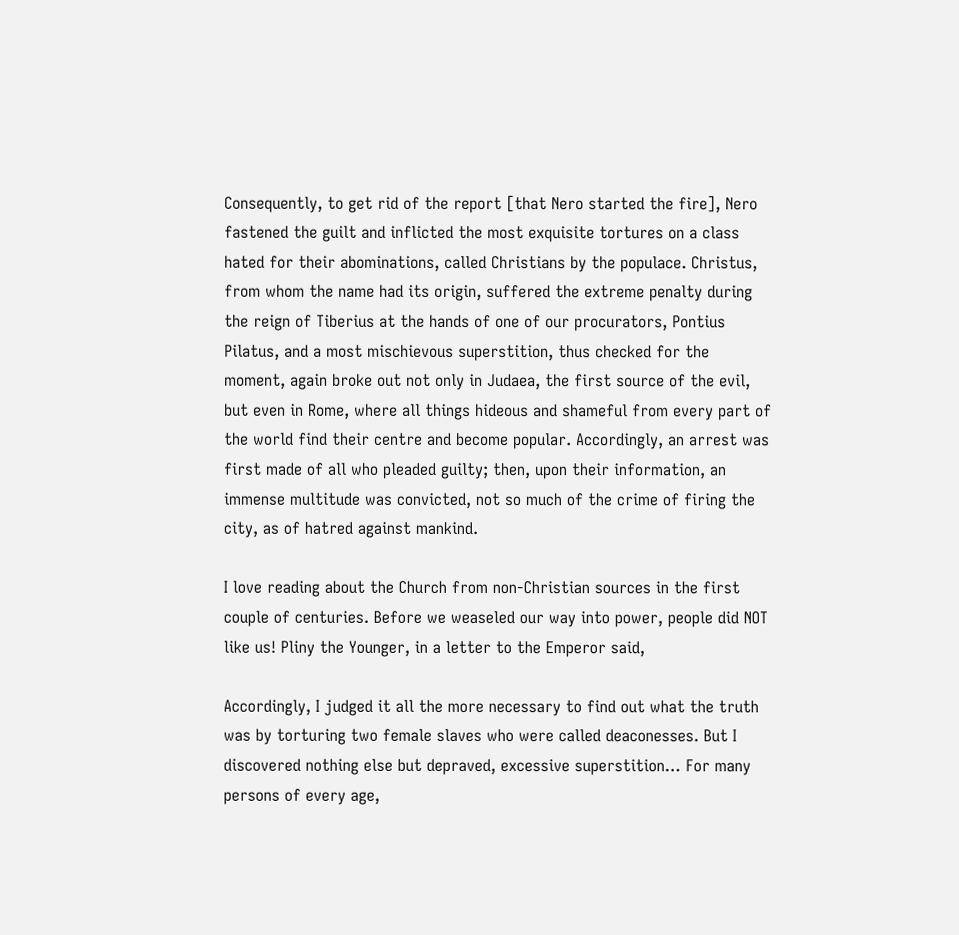Consequently, to get rid of the report [that Nero started the fire], Nero fastened the guilt and inflicted the most exquisite tortures on a class hated for their abominations, called Christians by the populace. Christus, from whom the name had its origin, suffered the extreme penalty during the reign of Tiberius at the hands of one of our procurators, Pontius Pilatus, and a most mischievous superstition, thus checked for the moment, again broke out not only in Judaea, the first source of the evil, but even in Rome, where all things hideous and shameful from every part of the world find their centre and become popular. Accordingly, an arrest was first made of all who pleaded guilty; then, upon their information, an immense multitude was convicted, not so much of the crime of firing the city, as of hatred against mankind.

I love reading about the Church from non-Christian sources in the first couple of centuries. Before we weaseled our way into power, people did NOT like us! Pliny the Younger, in a letter to the Emperor said,

Accordingly, I judged it all the more necessary to find out what the truth was by torturing two female slaves who were called deaconesses. But I discovered nothing else but depraved, excessive superstition… For many persons of every age,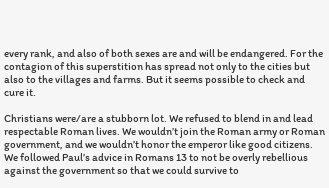every rank, and also of both sexes are and will be endangered. For the contagion of this superstition has spread not only to the cities but also to the villages and farms. But it seems possible to check and cure it.

Christians were/are a stubborn lot. We refused to blend in and lead respectable Roman lives. We wouldn’t join the Roman army or Roman government, and we wouldn’t honor the emperor like good citizens. We followed Paul’s advice in Romans 13 to not be overly rebellious against the government so that we could survive to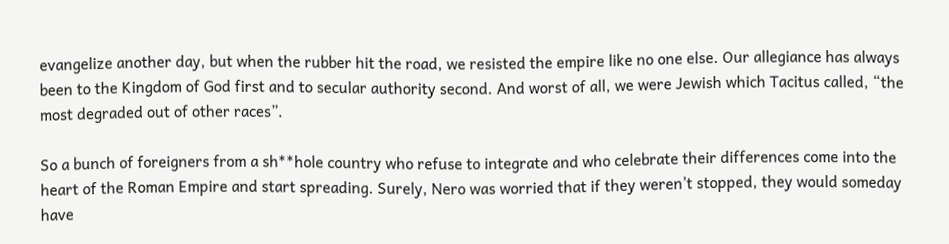evangelize another day, but when the rubber hit the road, we resisted the empire like no one else. Our allegiance has always been to the Kingdom of God first and to secular authority second. And worst of all, we were Jewish which Tacitus called, “the most degraded out of other races”.

So a bunch of foreigners from a sh**hole country who refuse to integrate and who celebrate their differences come into the heart of the Roman Empire and start spreading. Surely, Nero was worried that if they weren’t stopped, they would someday have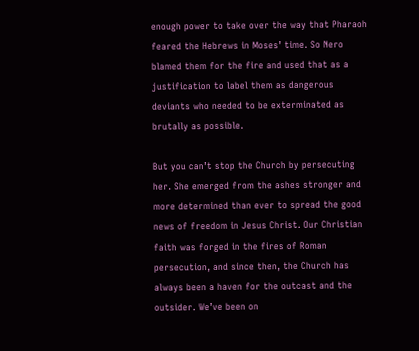enough power to take over the way that Pharaoh feared the Hebrews in Moses’ time. So Nero blamed them for the fire and used that as a justification to label them as dangerous deviants who needed to be exterminated as brutally as possible.

But you can’t stop the Church by persecuting her. She emerged from the ashes stronger and more determined than ever to spread the good news of freedom in Jesus Christ. Our Christian faith was forged in the fires of Roman persecution, and since then, the Church has always been a haven for the outcast and the outsider. We’ve been on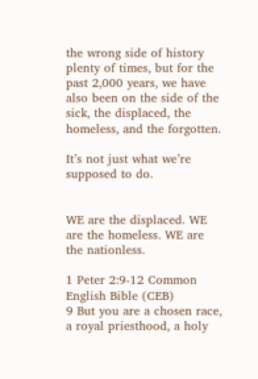the wrong side of history plenty of times, but for the past 2,000 years, we have also been on the side of the sick, the displaced, the homeless, and the forgotten.

It’s not just what we’re supposed to do.


WE are the displaced. WE are the homeless. WE are the nationless.

1 Peter 2:9-12 Common English Bible (CEB)
9 But you are a chosen race, a royal priesthood, a holy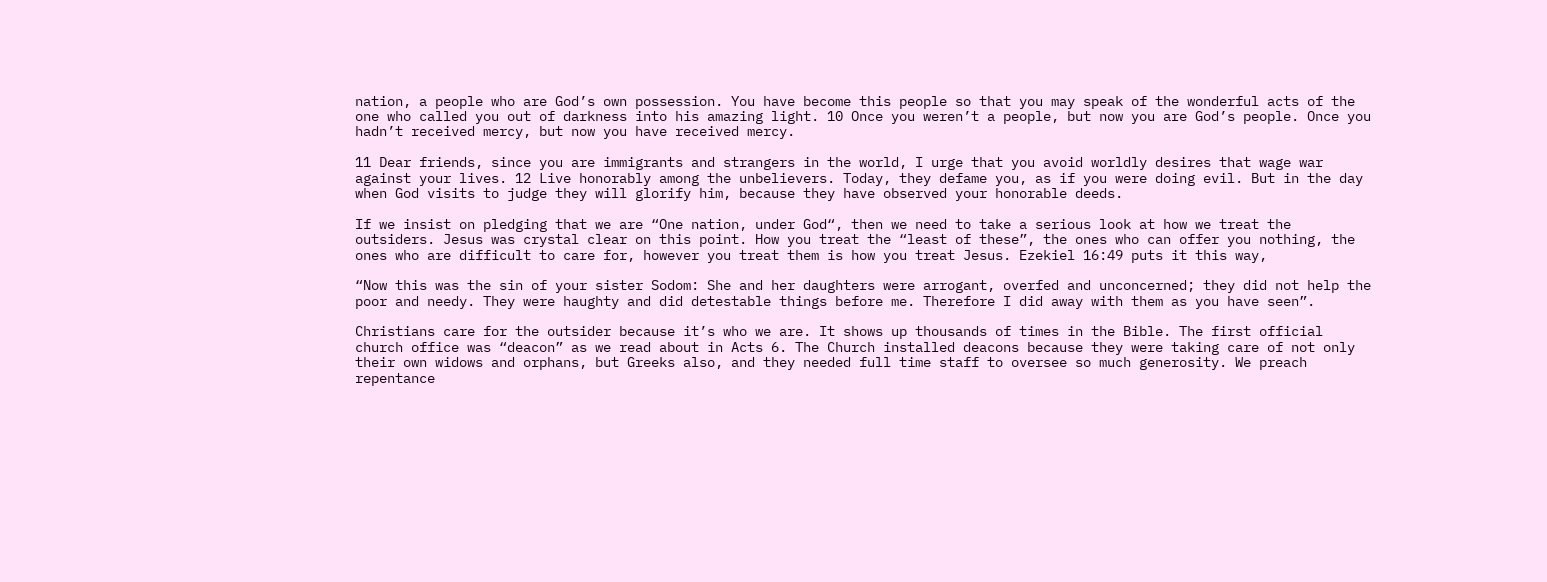nation, a people who are God’s own possession. You have become this people so that you may speak of the wonderful acts of the one who called you out of darkness into his amazing light. 10 Once you weren’t a people, but now you are God’s people. Once you hadn’t received mercy, but now you have received mercy.

11 Dear friends, since you are immigrants and strangers in the world, I urge that you avoid worldly desires that wage war against your lives. 12 Live honorably among the unbelievers. Today, they defame you, as if you were doing evil. But in the day when God visits to judge they will glorify him, because they have observed your honorable deeds.

If we insist on pledging that we are “One nation, under God“, then we need to take a serious look at how we treat the outsiders. Jesus was crystal clear on this point. How you treat the “least of these”, the ones who can offer you nothing, the ones who are difficult to care for, however you treat them is how you treat Jesus. Ezekiel 16:49 puts it this way,

“Now this was the sin of your sister Sodom: She and her daughters were arrogant, overfed and unconcerned; they did not help the poor and needy. They were haughty and did detestable things before me. Therefore I did away with them as you have seen”.

Christians care for the outsider because it’s who we are. It shows up thousands of times in the Bible. The first official church office was “deacon” as we read about in Acts 6. The Church installed deacons because they were taking care of not only their own widows and orphans, but Greeks also, and they needed full time staff to oversee so much generosity. We preach repentance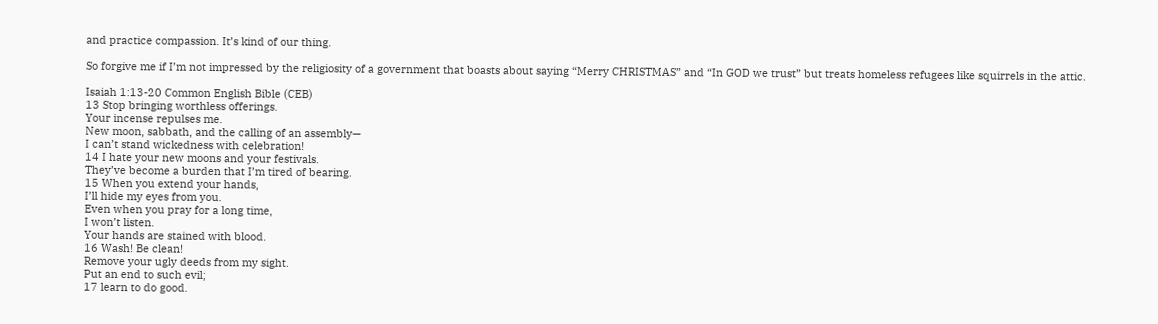and practice compassion. It’s kind of our thing.

So forgive me if I’m not impressed by the religiosity of a government that boasts about saying “Merry CHRISTMAS” and “In GOD we trust” but treats homeless refugees like squirrels in the attic.

Isaiah 1:13-20 Common English Bible (CEB)
13 Stop bringing worthless offerings.
Your incense repulses me.
New moon, sabbath, and the calling of an assembly—
I can’t stand wickedness with celebration!
14 I hate your new moons and your festivals.
They’ve become a burden that I’m tired of bearing.
15 When you extend your hands,
I’ll hide my eyes from you.
Even when you pray for a long time,
I won’t listen.
Your hands are stained with blood.
16 Wash! Be clean!
Remove your ugly deeds from my sight.
Put an end to such evil;
17 learn to do good.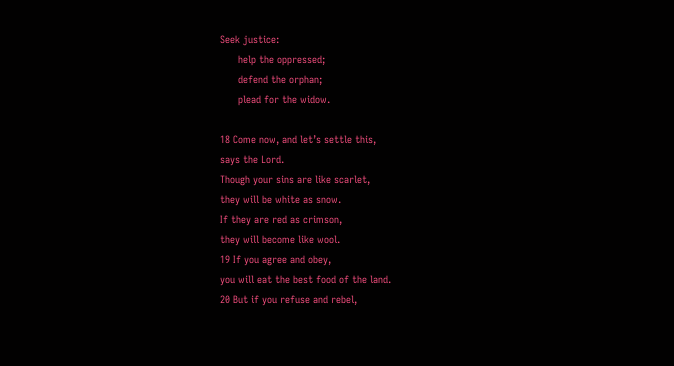Seek justice:
      help the oppressed;
      defend the orphan;
      plead for the widow.

18 Come now, and let’s settle this,
says the Lord.
Though your sins are like scarlet,
they will be white as snow.
If they are red as crimson,
they will become like wool.
19 If you agree and obey,
you will eat the best food of the land.
20 But if you refuse and rebel,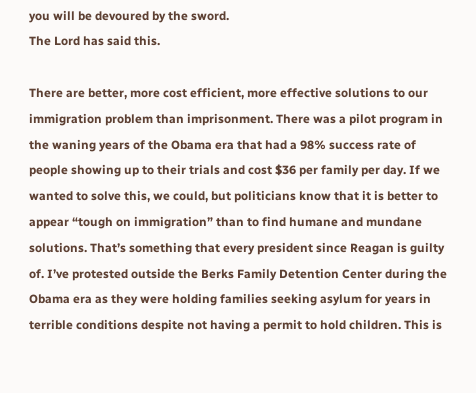you will be devoured by the sword.
The Lord has said this.

There are better, more cost efficient, more effective solutions to our immigration problem than imprisonment. There was a pilot program in the waning years of the Obama era that had a 98% success rate of people showing up to their trials and cost $36 per family per day. If we wanted to solve this, we could, but politicians know that it is better to appear “tough on immigration” than to find humane and mundane solutions. That’s something that every president since Reagan is guilty of. I’ve protested outside the Berks Family Detention Center during the Obama era as they were holding families seeking asylum for years in terrible conditions despite not having a permit to hold children. This is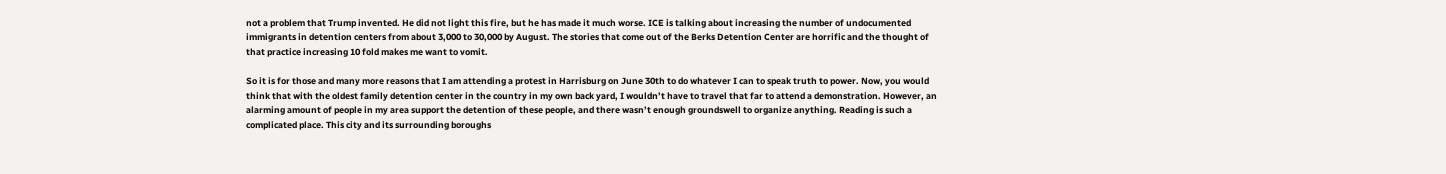not a problem that Trump invented. He did not light this fire, but he has made it much worse. ICE is talking about increasing the number of undocumented immigrants in detention centers from about 3,000 to 30,000 by August. The stories that come out of the Berks Detention Center are horrific and the thought of that practice increasing 10 fold makes me want to vomit.

So it is for those and many more reasons that I am attending a protest in Harrisburg on June 30th to do whatever I can to speak truth to power. Now, you would think that with the oldest family detention center in the country in my own back yard, I wouldn’t have to travel that far to attend a demonstration. However, an alarming amount of people in my area support the detention of these people, and there wasn’t enough groundswell to organize anything. Reading is such a complicated place. This city and its surrounding boroughs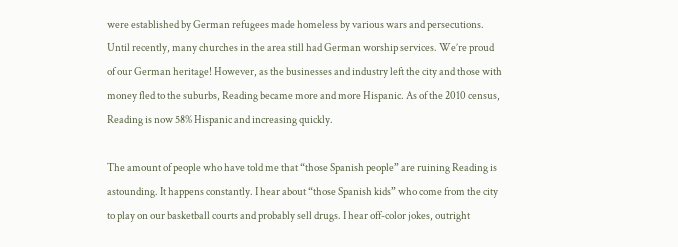were established by German refugees made homeless by various wars and persecutions. Until recently, many churches in the area still had German worship services. We’re proud of our German heritage! However, as the businesses and industry left the city and those with money fled to the suburbs, Reading became more and more Hispanic. As of the 2010 census, Reading is now 58% Hispanic and increasing quickly.

The amount of people who have told me that “those Spanish people” are ruining Reading is astounding. It happens constantly. I hear about “those Spanish kids” who come from the city to play on our basketball courts and probably sell drugs. I hear off-color jokes, outright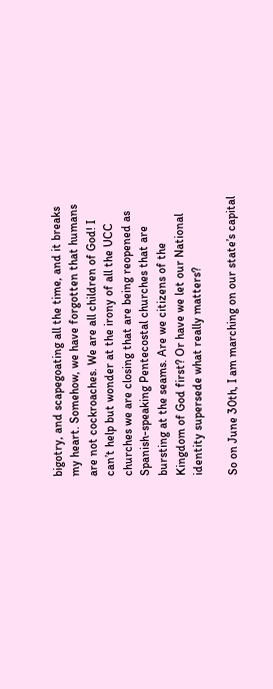bigotry, and scapegoating all the time, and it breaks my heart. Somehow, we have forgotten that humans are not cockroaches. We are all children of God! I can’t help but wonder at the irony of all the UCC churches we are closing that are being reopened as Spanish-speaking Pentecostal churches that are bursting at the seams. Are we citizens of the Kingdom of God first? Or have we let our National identity supersede what really matters?

So on June 30th, I am marching on our state’s capital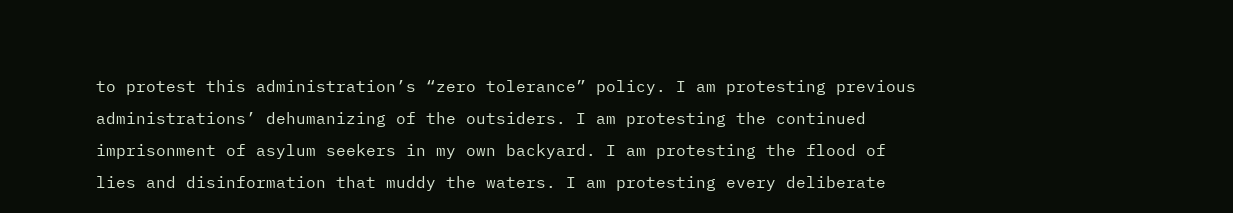to protest this administration’s “zero tolerance” policy. I am protesting previous administrations’ dehumanizing of the outsiders. I am protesting the continued imprisonment of asylum seekers in my own backyard. I am protesting the flood of lies and disinformation that muddy the waters. I am protesting every deliberate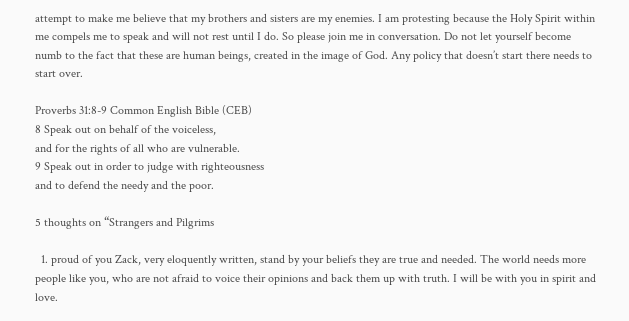attempt to make me believe that my brothers and sisters are my enemies. I am protesting because the Holy Spirit within me compels me to speak and will not rest until I do. So please join me in conversation. Do not let yourself become numb to the fact that these are human beings, created in the image of God. Any policy that doesn’t start there needs to start over.

Proverbs 31:8-9 Common English Bible (CEB)
8 Speak out on behalf of the voiceless,
and for the rights of all who are vulnerable.
9 Speak out in order to judge with righteousness
and to defend the needy and the poor.

5 thoughts on “Strangers and Pilgrims

  1. proud of you Zack, very eloquently written, stand by your beliefs they are true and needed. The world needs more people like you, who are not afraid to voice their opinions and back them up with truth. I will be with you in spirit and love.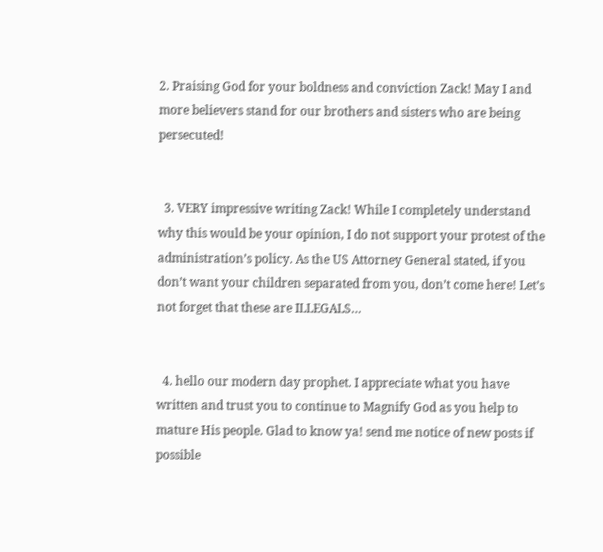2. Praising God for your boldness and conviction Zack! May I and more believers stand for our brothers and sisters who are being persecuted!


  3. VERY impressive writing Zack! While I completely understand why this would be your opinion, I do not support your protest of the administration’s policy. As the US Attorney General stated, if you don’t want your children separated from you, don’t come here! Let’s not forget that these are ILLEGALS…


  4. hello our modern day prophet. I appreciate what you have written and trust you to continue to Magnify God as you help to mature His people. Glad to know ya! send me notice of new posts if possible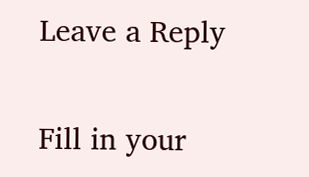Leave a Reply

Fill in your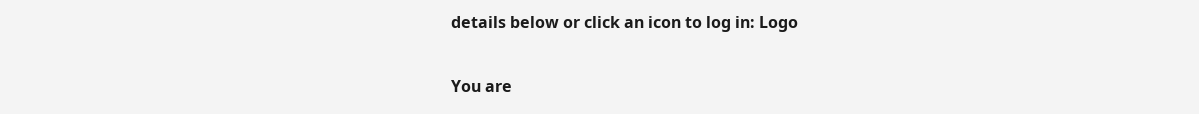details below or click an icon to log in: Logo

You are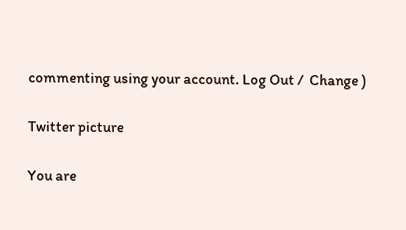commenting using your account. Log Out /  Change )

Twitter picture

You are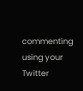commenting using your Twitter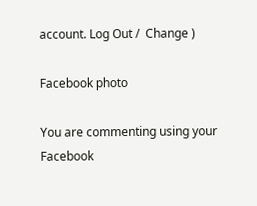account. Log Out /  Change )

Facebook photo

You are commenting using your Facebook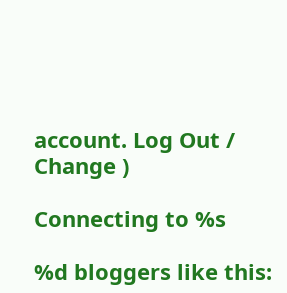account. Log Out /  Change )

Connecting to %s

%d bloggers like this: